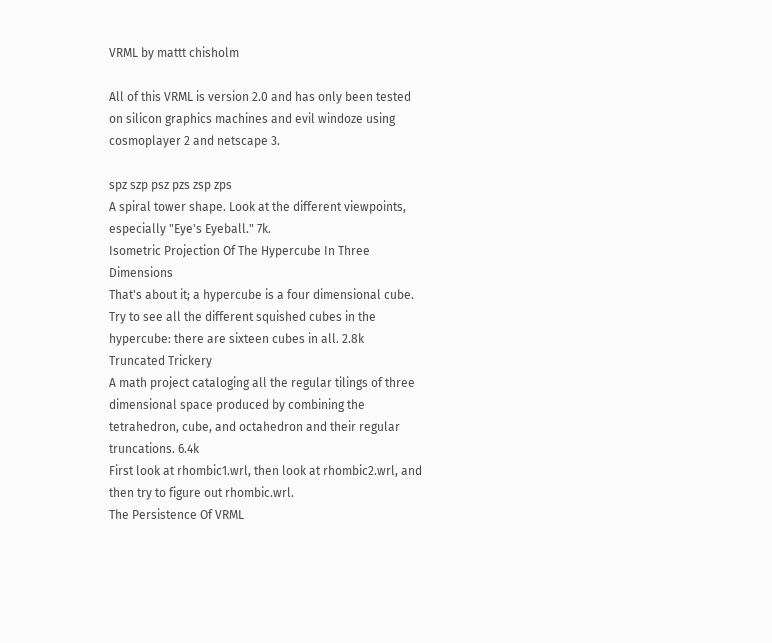VRML by mattt chisholm

All of this VRML is version 2.0 and has only been tested on silicon graphics machines and evil windoze using cosmoplayer 2 and netscape 3.

spz szp psz pzs zsp zps
A spiral tower shape. Look at the different viewpoints, especially "Eye's Eyeball." 7k.
Isometric Projection Of The Hypercube In Three Dimensions
That's about it; a hypercube is a four dimensional cube. Try to see all the different squished cubes in the hypercube: there are sixteen cubes in all. 2.8k
Truncated Trickery
A math project cataloging all the regular tilings of three dimensional space produced by combining the tetrahedron, cube, and octahedron and their regular truncations. 6.4k
First look at rhombic1.wrl, then look at rhombic2.wrl, and then try to figure out rhombic.wrl.
The Persistence Of VRML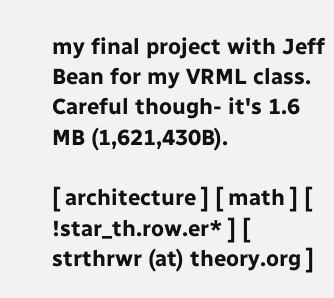my final project with Jeff Bean for my VRML class. Careful though- it's 1.6 MB (1,621,430B).

[ architecture ] [ math ] [ !star_th.row.er* ] [ strthrwr (at) theory.org ]